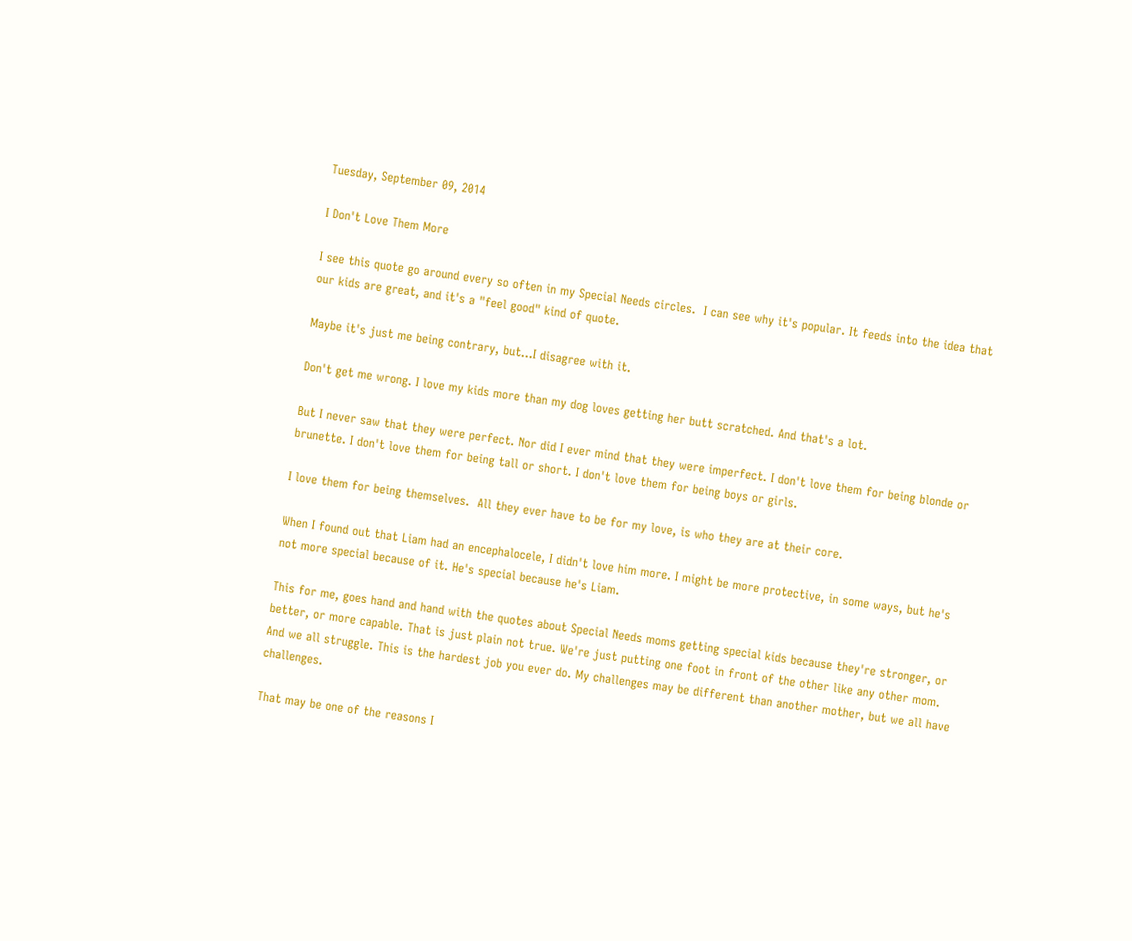Tuesday, September 09, 2014

I Don't Love Them More

I see this quote go around every so often in my Special Needs circles.  I can see why it's popular. It feeds into the idea that our kids are great, and it's a "feel good" kind of quote.

Maybe it's just me being contrary, but...I disagree with it.

Don't get me wrong. I love my kids more than my dog loves getting her butt scratched. And that's a lot.

But I never saw that they were perfect. Nor did I ever mind that they were imperfect. I don't love them for being blonde or brunette. I don't love them for being tall or short. I don't love them for being boys or girls.

I love them for being themselves.  All they ever have to be for my love, is who they are at their core.

When I found out that Liam had an encephalocele, I didn't love him more. I might be more protective, in some ways, but he's not more special because of it. He's special because he's Liam.

This for me, goes hand and hand with the quotes about Special Needs moms getting special kids because they're stronger, or better, or more capable. That is just plain not true. We're just putting one foot in front of the other like any other mom. And we all struggle. This is the hardest job you ever do. My challenges may be different than another mother, but we all have challenges.

That may be one of the reasons I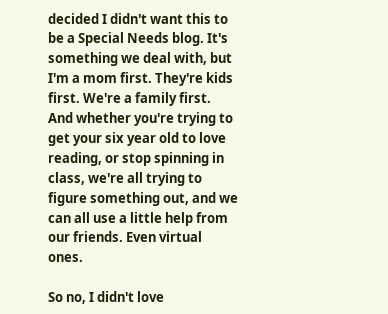decided I didn't want this to be a Special Needs blog. It's something we deal with, but I'm a mom first. They're kids first. We're a family first. And whether you're trying to get your six year old to love reading, or stop spinning in class, we're all trying to figure something out, and we can all use a little help from our friends. Even virtual ones.

So no, I didn't love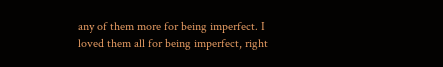any of them more for being imperfect. I loved them all for being imperfect, right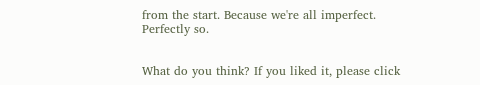from the start. Because we're all imperfect. Perfectly so.


What do you think? If you liked it, please click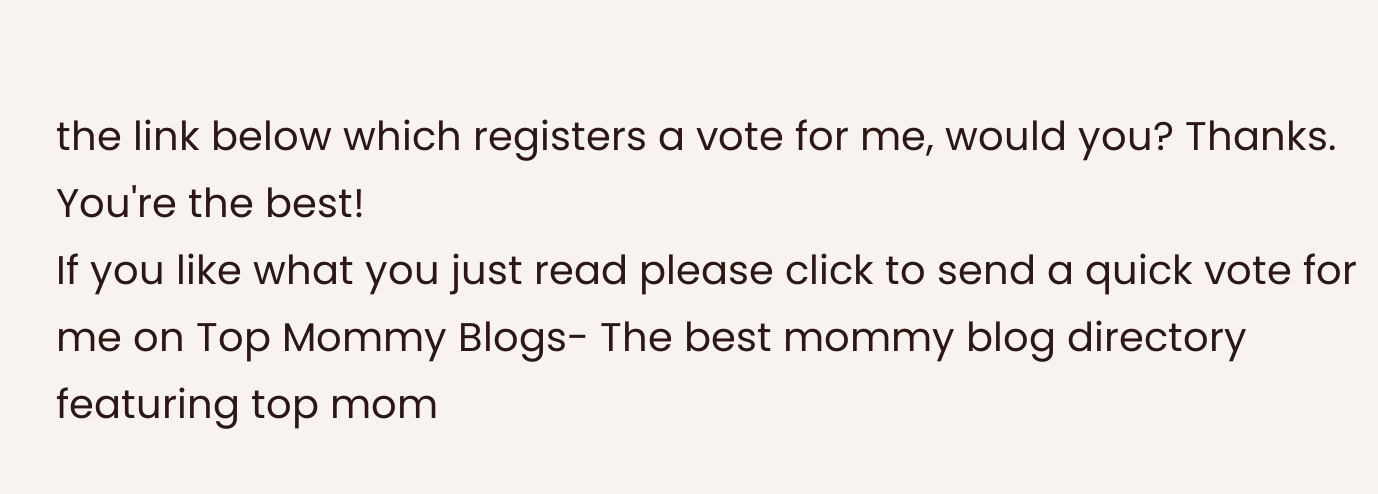the link below which registers a vote for me, would you? Thanks. You're the best!
If you like what you just read please click to send a quick vote for me on Top Mommy Blogs- The best mommy blog directory featuring top mom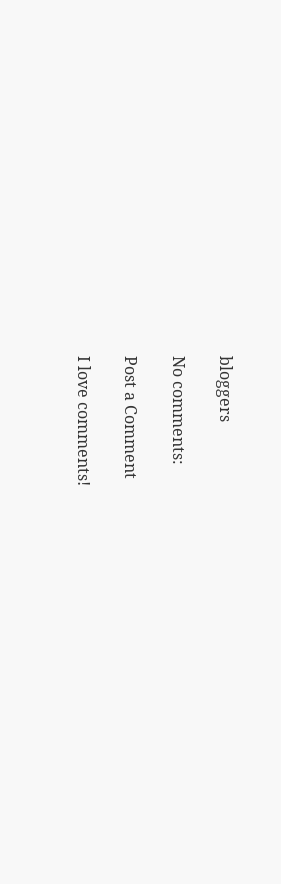bloggers

No comments:

Post a Comment

I love comments!